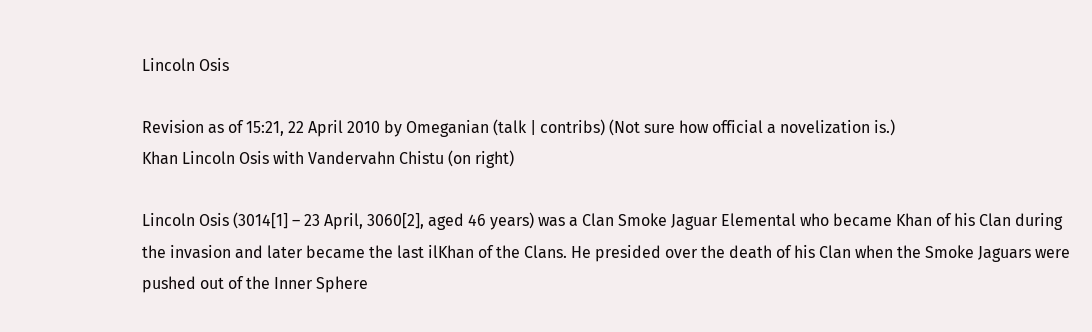Lincoln Osis

Revision as of 15:21, 22 April 2010 by Omeganian (talk | contribs) (Not sure how official a novelization is.)
Khan Lincoln Osis with Vandervahn Chistu (on right)

Lincoln Osis (3014[1] – 23 April, 3060[2], aged 46 years) was a Clan Smoke Jaguar Elemental who became Khan of his Clan during the invasion and later became the last ilKhan of the Clans. He presided over the death of his Clan when the Smoke Jaguars were pushed out of the Inner Sphere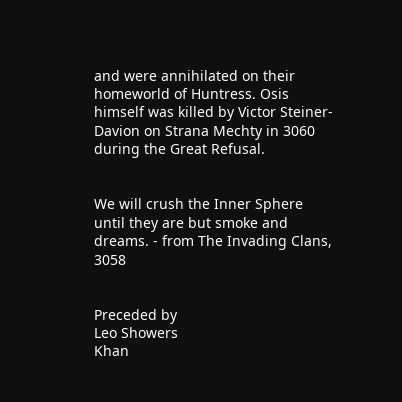and were annihilated on their homeworld of Huntress. Osis himself was killed by Victor Steiner-Davion on Strana Mechty in 3060 during the Great Refusal.


We will crush the Inner Sphere until they are but smoke and dreams. - from The Invading Clans, 3058


Preceded by
Leo Showers
Khan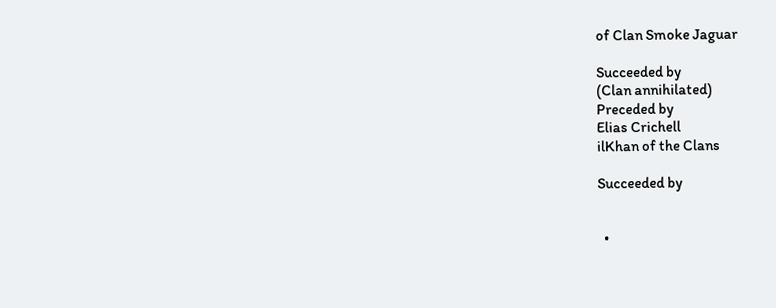of Clan Smoke Jaguar

Succeeded by
(Clan annihilated)
Preceded by
Elias Crichell
ilKhan of the Clans

Succeeded by


  •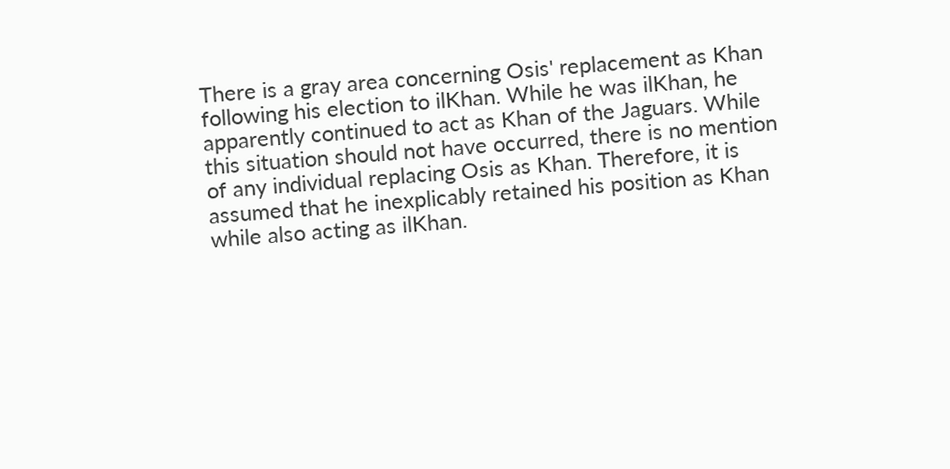There is a gray area concerning Osis' replacement as Khan following his election to ilKhan. While he was ilKhan, he apparently continued to act as Khan of the Jaguars. While this situation should not have occurred, there is no mention of any individual replacing Osis as Khan. Therefore, it is assumed that he inexplicably retained his position as Khan while also acting as ilKhan.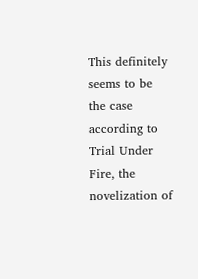This definitely seems to be the case according to Trial Under Fire, the novelization of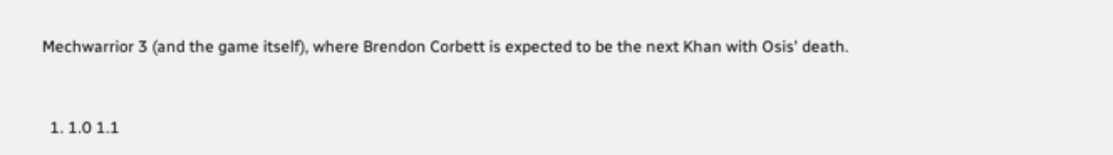Mechwarrior 3 (and the game itself), where Brendon Corbett is expected to be the next Khan with Osis' death.


  1. 1.0 1.1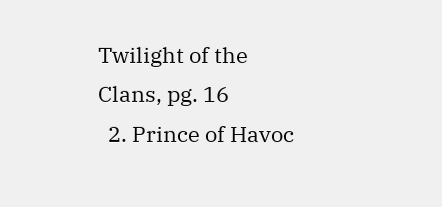Twilight of the Clans, pg. 16
  2. Prince of Havoc